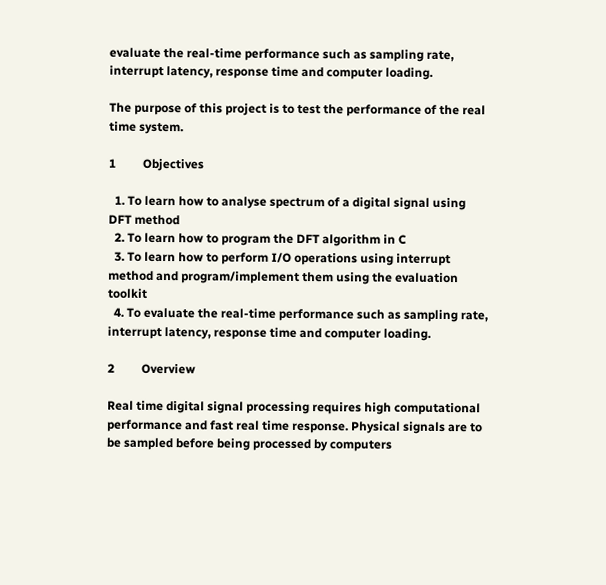evaluate the real-time performance such as sampling rate, interrupt latency, response time and computer loading.

The purpose of this project is to test the performance of the real time system.

1         Objectives

  1. To learn how to analyse spectrum of a digital signal using DFT method
  2. To learn how to program the DFT algorithm in C
  3. To learn how to perform I/O operations using interrupt method and program/implement them using the evaluation toolkit
  4. To evaluate the real-time performance such as sampling rate, interrupt latency, response time and computer loading.

2         Overview

Real time digital signal processing requires high computational performance and fast real time response. Physical signals are to be sampled before being processed by computers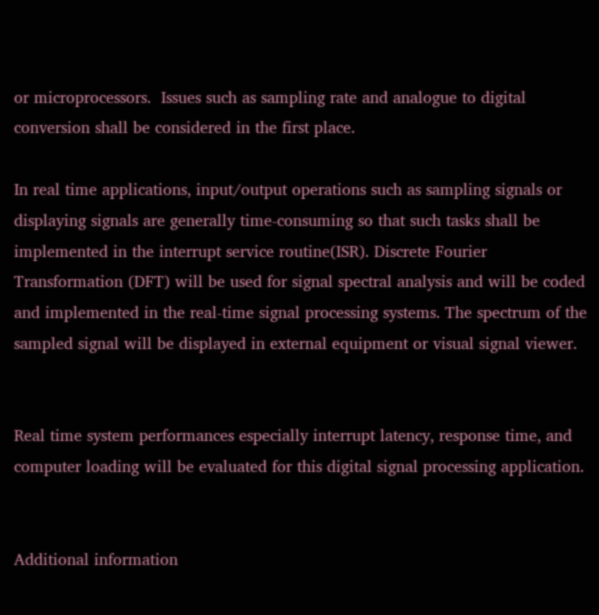or microprocessors.  Issues such as sampling rate and analogue to digital conversion shall be considered in the first place.

In real time applications, input/output operations such as sampling signals or displaying signals are generally time-consuming so that such tasks shall be implemented in the interrupt service routine(ISR). Discrete Fourier Transformation (DFT) will be used for signal spectral analysis and will be coded and implemented in the real-time signal processing systems. The spectrum of the sampled signal will be displayed in external equipment or visual signal viewer.


Real time system performances especially interrupt latency, response time, and computer loading will be evaluated for this digital signal processing application.


Additional information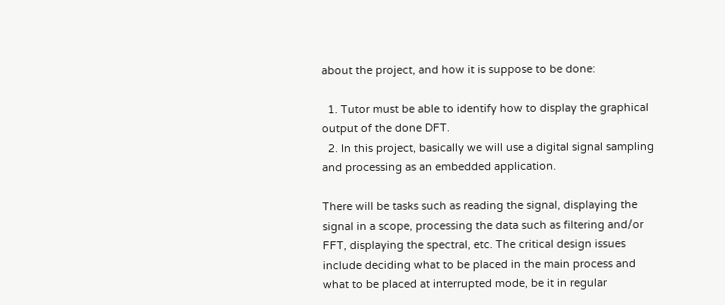about the project, and how it is suppose to be done:

  1. Tutor must be able to identify how to display the graphical output of the done DFT.
  2. In this project, basically we will use a digital signal sampling and processing as an embedded application.

There will be tasks such as reading the signal, displaying the signal in a scope, processing the data such as filtering and/or FFT, displaying the spectral, etc. The critical design issues include deciding what to be placed in the main process and what to be placed at interrupted mode, be it in regular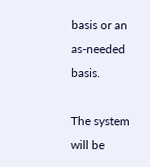basis or an as-needed basis.

The system will be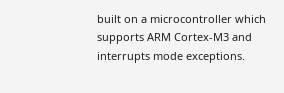built on a microcontroller which supports ARM Cortex-M3 and interrupts mode exceptions.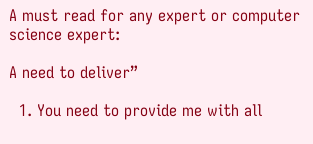A must read for any expert or computer science expert:

A need to deliver”

  1. You need to provide me with all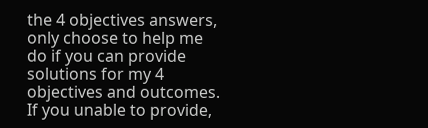the 4 objectives answers, only choose to help me do if you can provide solutions for my 4 objectives and outcomes. If you unable to provide,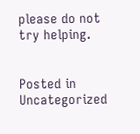please do not try helping.


Posted in Uncategorized